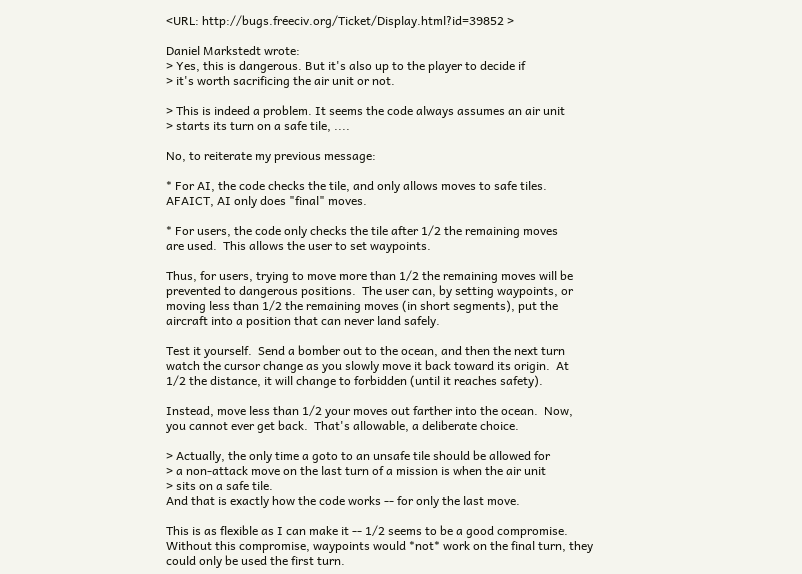<URL: http://bugs.freeciv.org/Ticket/Display.html?id=39852 >

Daniel Markstedt wrote:
> Yes, this is dangerous. But it's also up to the player to decide if
> it's worth sacrificing the air unit or not.

> This is indeed a problem. It seems the code always assumes an air unit
> starts its turn on a safe tile, ....

No, to reiterate my previous message:

* For AI, the code checks the tile, and only allows moves to safe tiles.
AFAICT, AI only does "final" moves.

* For users, the code only checks the tile after 1/2 the remaining moves
are used.  This allows the user to set waypoints.

Thus, for users, trying to move more than 1/2 the remaining moves will be
prevented to dangerous positions.  The user can, by setting waypoints, or
moving less than 1/2 the remaining moves (in short segments), put the
aircraft into a position that can never land safely.

Test it yourself.  Send a bomber out to the ocean, and then the next turn
watch the cursor change as you slowly move it back toward its origin.  At
1/2 the distance, it will change to forbidden (until it reaches safety).

Instead, move less than 1/2 your moves out farther into the ocean.  Now,
you cannot ever get back.  That's allowable, a deliberate choice.

> Actually, the only time a goto to an unsafe tile should be allowed for
> a non-attack move on the last turn of a mission is when the air unit
> sits on a safe tile.
And that is exactly how the code works -- for only the last move.

This is as flexible as I can make it -- 1/2 seems to be a good compromise.
Without this compromise, waypoints would *not* work on the final turn, they
could only be used the first turn.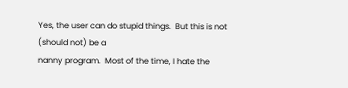Yes, the user can do stupid things.  But this is not (should not) be a
nanny program.  Most of the time, I hate the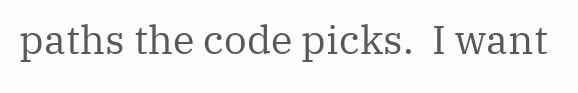paths the code picks.  I want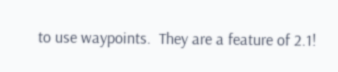to use waypoints.  They are a feature of 2.1!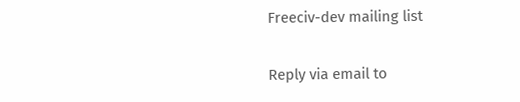Freeciv-dev mailing list

Reply via email to